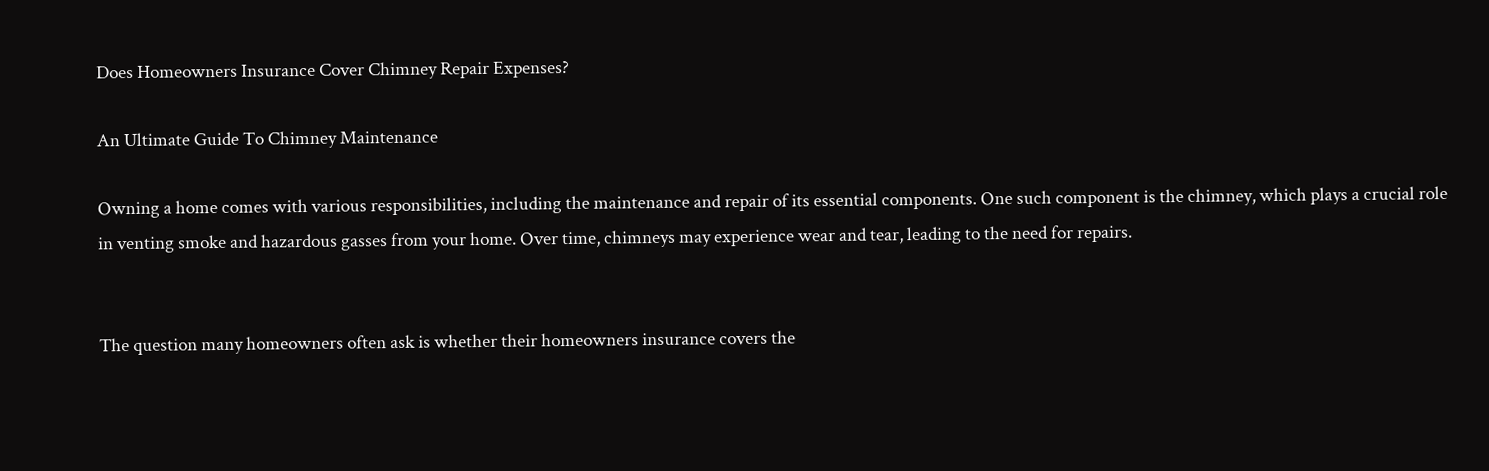Does Homeowners Insurance Cover Chimney Repair Expenses?

An Ultimate Guide To Chimney Maintenance

Owning a home comes with various responsibilities, including the maintenance and repair of its essential components. One such component is the chimney, which plays a crucial role in venting smoke and hazardous gasses from your home. Over time, chimneys may experience wear and tear, leading to the need for repairs.


The question many homeowners often ask is whether their homeowners insurance covers the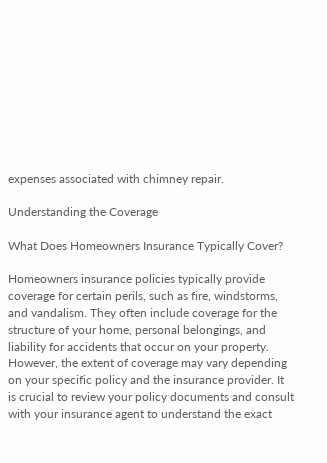expenses associated with chimney repair.

Understanding the Coverage

What Does Homeowners Insurance Typically Cover?

Homeowners insurance policies typically provide coverage for certain perils, such as fire, windstorms, and vandalism. They often include coverage for the structure of your home, personal belongings, and liability for accidents that occur on your property. However, the extent of coverage may vary depending on your specific policy and the insurance provider. It is crucial to review your policy documents and consult with your insurance agent to understand the exact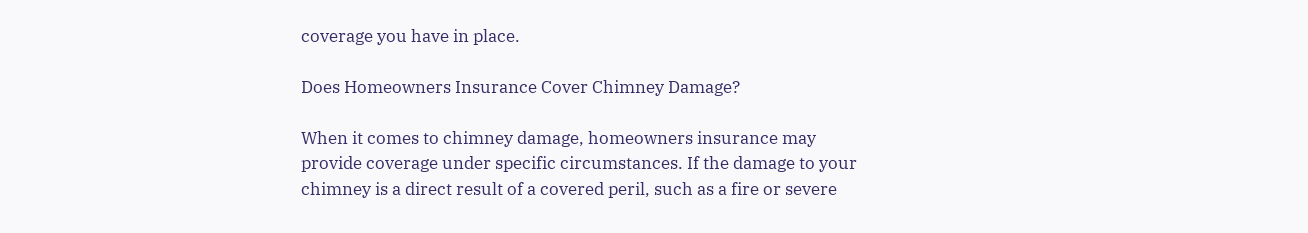coverage you have in place.

Does Homeowners Insurance Cover Chimney Damage?

When it comes to chimney damage, homeowners insurance may provide coverage under specific circumstances. If the damage to your chimney is a direct result of a covered peril, such as a fire or severe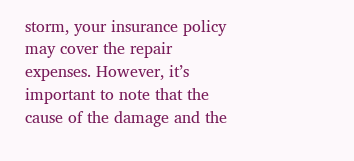storm, your insurance policy may cover the repair expenses. However, it’s important to note that the cause of the damage and the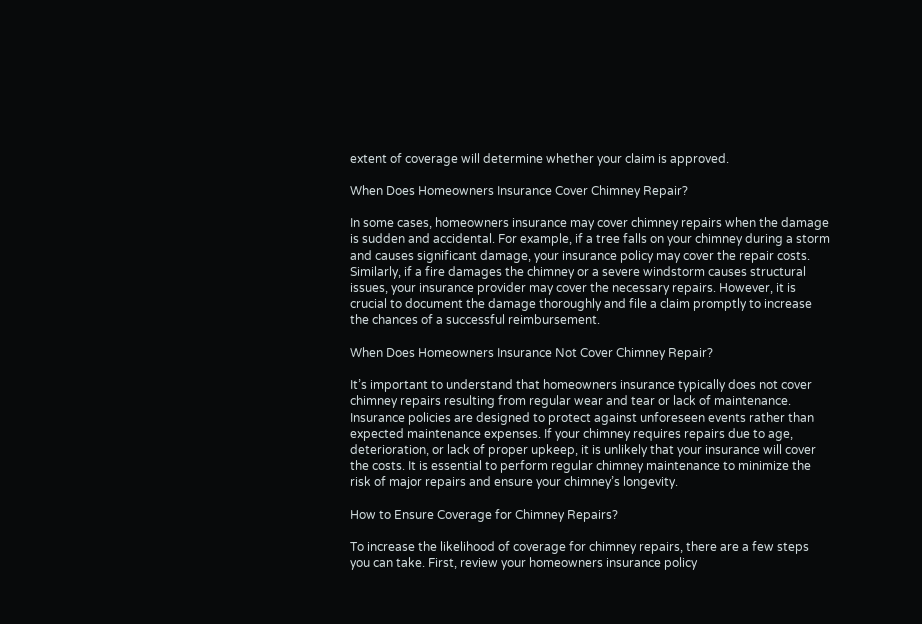extent of coverage will determine whether your claim is approved.

When Does Homeowners Insurance Cover Chimney Repair?

In some cases, homeowners insurance may cover chimney repairs when the damage is sudden and accidental. For example, if a tree falls on your chimney during a storm and causes significant damage, your insurance policy may cover the repair costs. Similarly, if a fire damages the chimney or a severe windstorm causes structural issues, your insurance provider may cover the necessary repairs. However, it is crucial to document the damage thoroughly and file a claim promptly to increase the chances of a successful reimbursement.

When Does Homeowners Insurance Not Cover Chimney Repair?

It’s important to understand that homeowners insurance typically does not cover chimney repairs resulting from regular wear and tear or lack of maintenance. Insurance policies are designed to protect against unforeseen events rather than expected maintenance expenses. If your chimney requires repairs due to age, deterioration, or lack of proper upkeep, it is unlikely that your insurance will cover the costs. It is essential to perform regular chimney maintenance to minimize the risk of major repairs and ensure your chimney’s longevity.

How to Ensure Coverage for Chimney Repairs?

To increase the likelihood of coverage for chimney repairs, there are a few steps you can take. First, review your homeowners insurance policy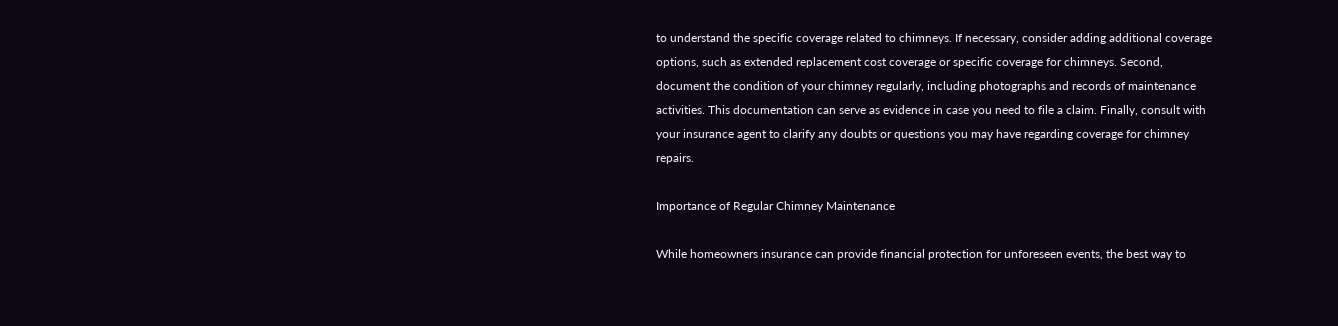to understand the specific coverage related to chimneys. If necessary, consider adding additional coverage options, such as extended replacement cost coverage or specific coverage for chimneys. Second, document the condition of your chimney regularly, including photographs and records of maintenance activities. This documentation can serve as evidence in case you need to file a claim. Finally, consult with your insurance agent to clarify any doubts or questions you may have regarding coverage for chimney repairs.

Importance of Regular Chimney Maintenance

While homeowners insurance can provide financial protection for unforeseen events, the best way to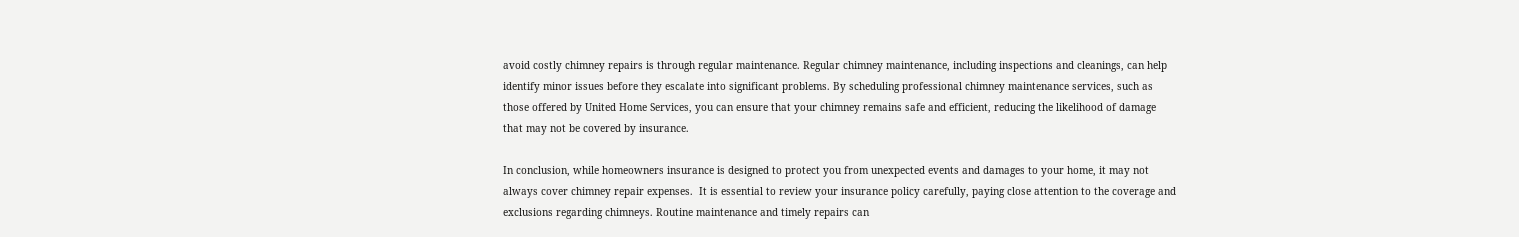avoid costly chimney repairs is through regular maintenance. Regular chimney maintenance, including inspections and cleanings, can help identify minor issues before they escalate into significant problems. By scheduling professional chimney maintenance services, such as those offered by United Home Services, you can ensure that your chimney remains safe and efficient, reducing the likelihood of damage that may not be covered by insurance.

In conclusion, while homeowners insurance is designed to protect you from unexpected events and damages to your home, it may not always cover chimney repair expenses.  It is essential to review your insurance policy carefully, paying close attention to the coverage and exclusions regarding chimneys. Routine maintenance and timely repairs can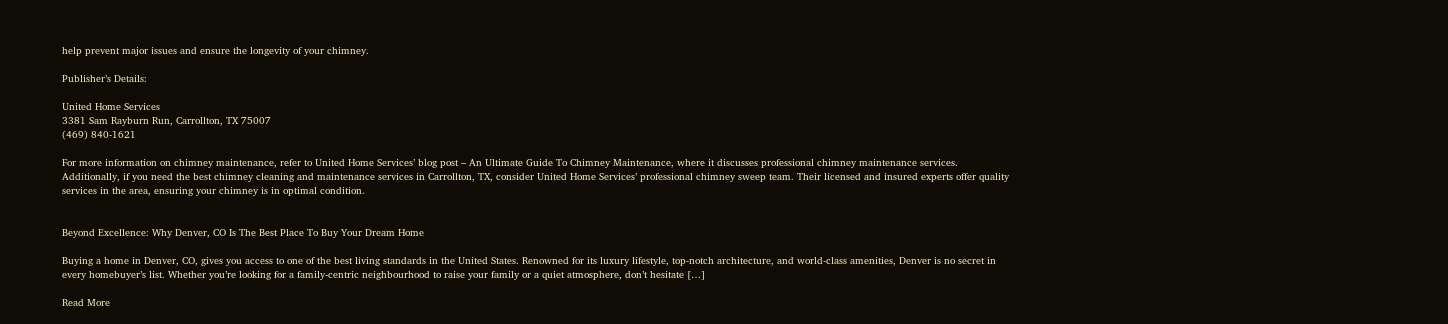help prevent major issues and ensure the longevity of your chimney.

Publisher’s Details:

United Home Services
3381 Sam Rayburn Run, Carrollton, TX 75007
(469) 840-1621

For more information on chimney maintenance, refer to United Home Services’ blog post – An Ultimate Guide To Chimney Maintenance, where it discusses professional chimney maintenance services. Additionally, if you need the best chimney cleaning and maintenance services in Carrollton, TX, consider United Home Services’ professional chimney sweep team. Their licensed and insured experts offer quality services in the area, ensuring your chimney is in optimal condition.


Beyond Excellence: Why Denver, CO Is The Best Place To Buy Your Dream Home

Buying a home in Denver, CO, gives you access to one of the best living standards in the United States. Renowned for its luxury lifestyle, top-notch architecture, and world-class amenities, Denver is no secret in every homebuyer’s list. Whether you’re looking for a family-centric neighbourhood to raise your family or a quiet atmosphere, don’t hesitate […]

Read More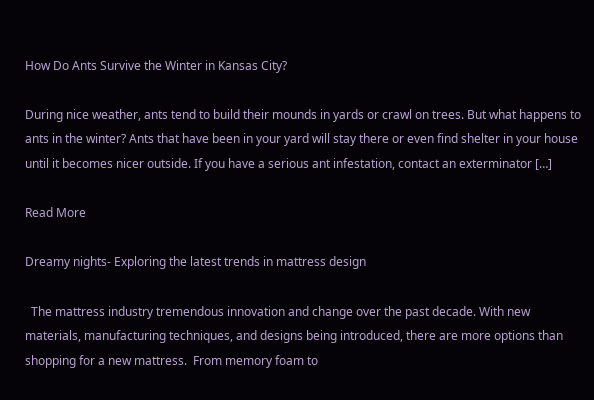How Do Ants Survive the Winter in Kansas City?

During nice weather, ants tend to build their mounds in yards or crawl on trees. But what happens to ants in the winter? Ants that have been in your yard will stay there or even find shelter in your house until it becomes nicer outside. If you have a serious ant infestation, contact an exterminator […]

Read More

Dreamy nights- Exploring the latest trends in mattress design

  The mattress industry tremendous innovation and change over the past decade. With new materials, manufacturing techniques, and designs being introduced, there are more options than shopping for a new mattress.  From memory foam to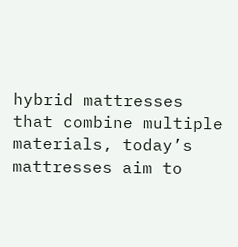hybrid mattresses that combine multiple materials, today’s mattresses aim to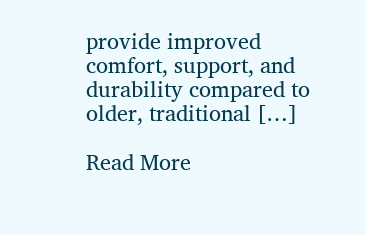provide improved comfort, support, and durability compared to older, traditional […]

Read More